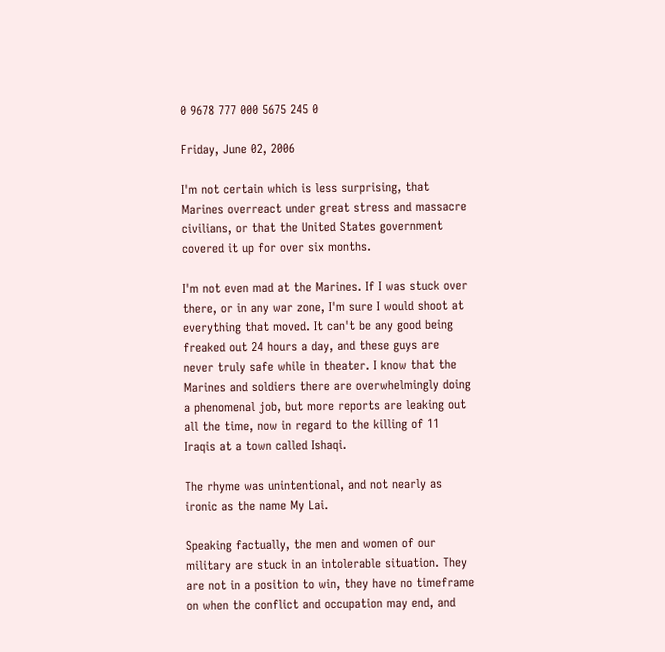0 9678 777 000 5675 245 0

Friday, June 02, 2006

I'm not certain which is less surprising, that Marines overreact under great stress and massacre civilians, or that the United States government covered it up for over six months.

I'm not even mad at the Marines. If I was stuck over there, or in any war zone, I'm sure I would shoot at everything that moved. It can't be any good being freaked out 24 hours a day, and these guys are never truly safe while in theater. I know that the Marines and soldiers there are overwhelmingly doing a phenomenal job, but more reports are leaking out all the time, now in regard to the killing of 11 Iraqis at a town called Ishaqi.

The rhyme was unintentional, and not nearly as ironic as the name My Lai.

Speaking factually, the men and women of our military are stuck in an intolerable situation. They are not in a position to win, they have no timeframe on when the conflict and occupation may end, and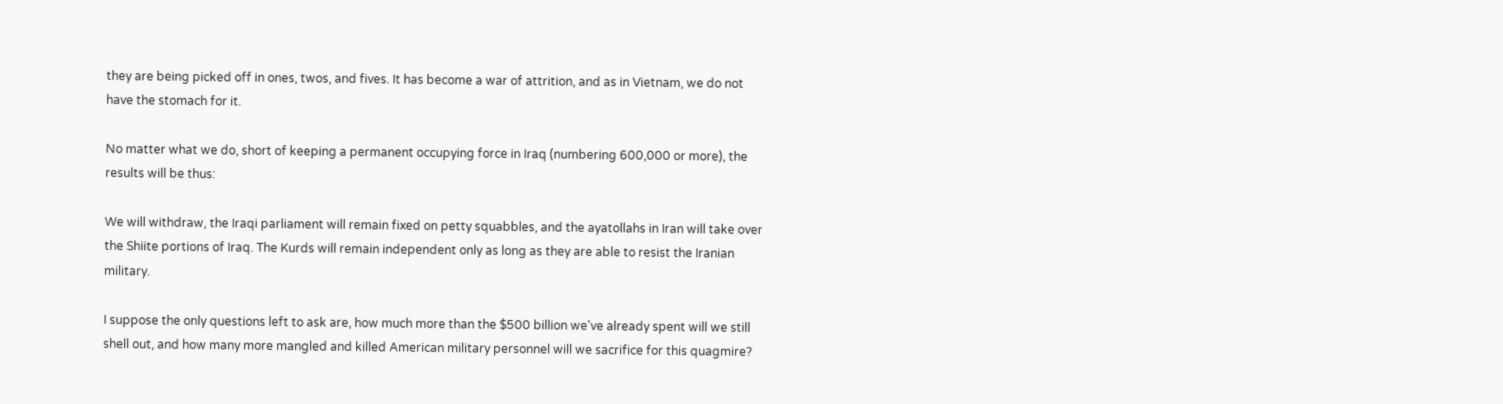they are being picked off in ones, twos, and fives. It has become a war of attrition, and as in Vietnam, we do not have the stomach for it.

No matter what we do, short of keeping a permanent occupying force in Iraq (numbering 600,000 or more), the results will be thus:

We will withdraw, the Iraqi parliament will remain fixed on petty squabbles, and the ayatollahs in Iran will take over the Shiite portions of Iraq. The Kurds will remain independent only as long as they are able to resist the Iranian military.

I suppose the only questions left to ask are, how much more than the $500 billion we've already spent will we still shell out, and how many more mangled and killed American military personnel will we sacrifice for this quagmire?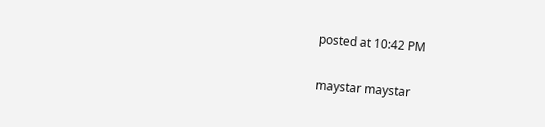posted at 10:42 PM

maystar maystar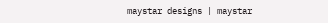maystar designs | maystar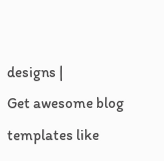designs |
Get awesome blog templates like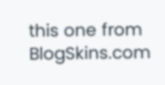this one from BlogSkins.com